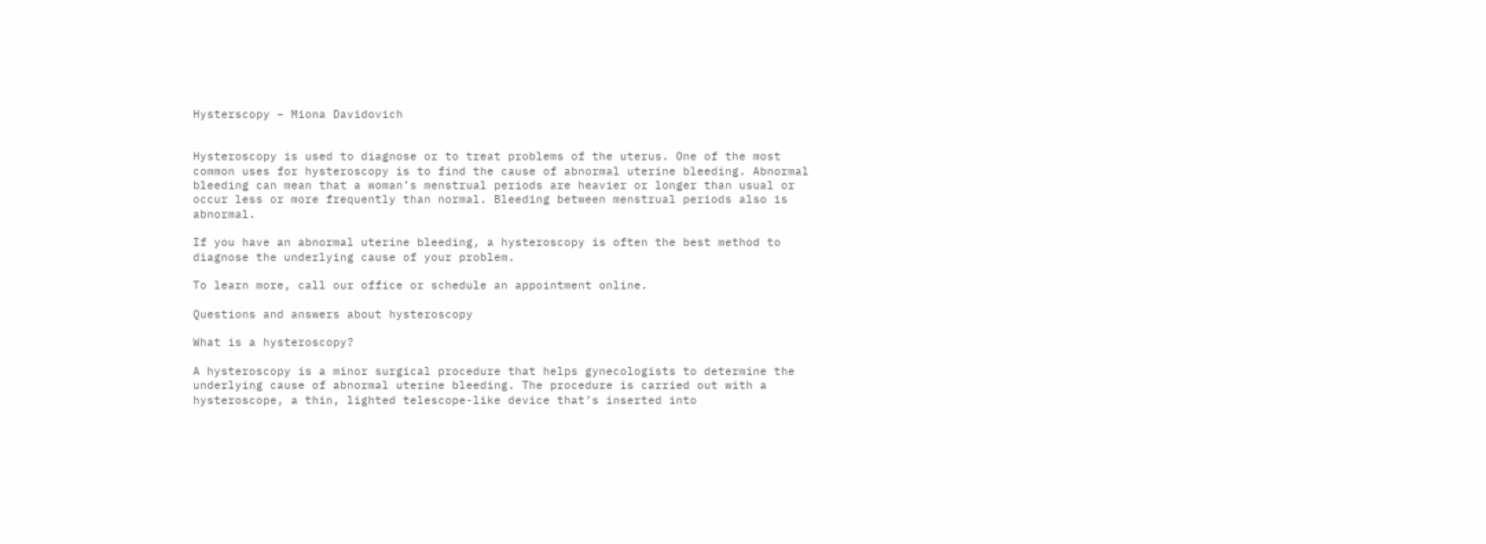Hysterscopy – Miona Davidovich


Hysteroscopy is used to diagnose or to treat problems of the uterus. One of the most common uses for hysteroscopy is to find the cause of abnormal uterine bleeding. Abnormal bleeding can mean that a woman’s menstrual periods are heavier or longer than usual or occur less or more frequently than normal. Bleeding between menstrual periods also is abnormal.

If you have an abnormal uterine bleeding, a hysteroscopy is often the best method to diagnose the underlying cause of your problem.

To learn more, call our office or schedule an appointment online.

Questions and answers about hysteroscopy

What is a hysteroscopy?

A hysteroscopy is a minor surgical procedure that helps gynecologists to determine the underlying cause of abnormal uterine bleeding. The procedure is carried out with a hysteroscope, a thin, lighted telescope-like device that’s inserted into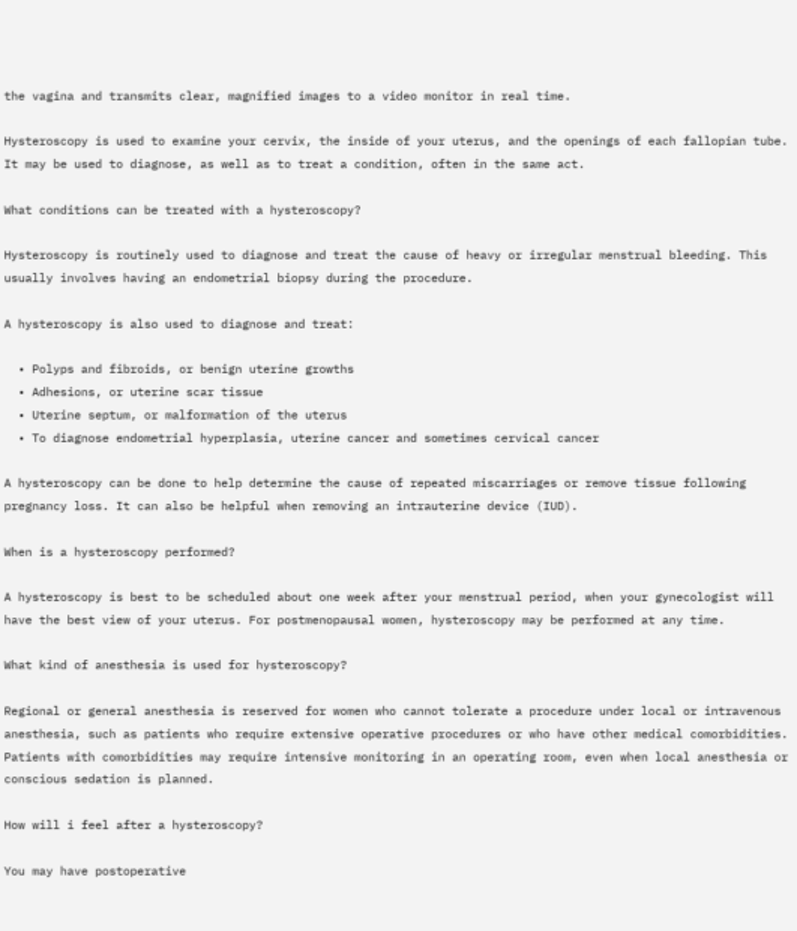the vagina and transmits clear, magnified images to a video monitor in real time.

Hysteroscopy is used to examine your cervix, the inside of your uterus, and the openings of each fallopian tube. It may be used to diagnose, as well as to treat a condition, often in the same act.

What conditions can be treated with a hysteroscopy?

Hysteroscopy is routinely used to diagnose and treat the cause of heavy or irregular menstrual bleeding. This usually involves having an endometrial biopsy during the procedure.

A hysteroscopy is also used to diagnose and treat:

  • Polyps and fibroids, or benign uterine growths
  • Adhesions, or uterine scar tissue
  • Uterine septum, or malformation of the uterus
  • To diagnose endometrial hyperplasia, uterine cancer and sometimes cervical cancer

A hysteroscopy can be done to help determine the cause of repeated miscarriages or remove tissue following pregnancy loss. It can also be helpful when removing an intrauterine device (IUD).

When is a hysteroscopy performed?

A hysteroscopy is best to be scheduled about one week after your menstrual period, when your gynecologist will have the best view of your uterus. For postmenopausal women, hysteroscopy may be performed at any time.

What kind of anesthesia is used for hysteroscopy?

Regional or general anesthesia is reserved for women who cannot tolerate a procedure under local or intravenous anesthesia, such as patients who require extensive operative procedures or who have other medical comorbidities. Patients with comorbidities may require intensive monitoring in an operating room, even when local anesthesia or conscious sedation is planned.

How will i feel after a hysteroscopy?

You may have postoperative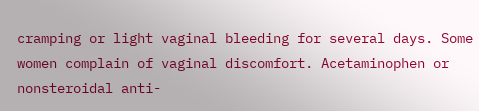cramping or light vaginal bleeding for several days. Some women complain of vaginal discomfort. Acetaminophen or nonsteroidal anti-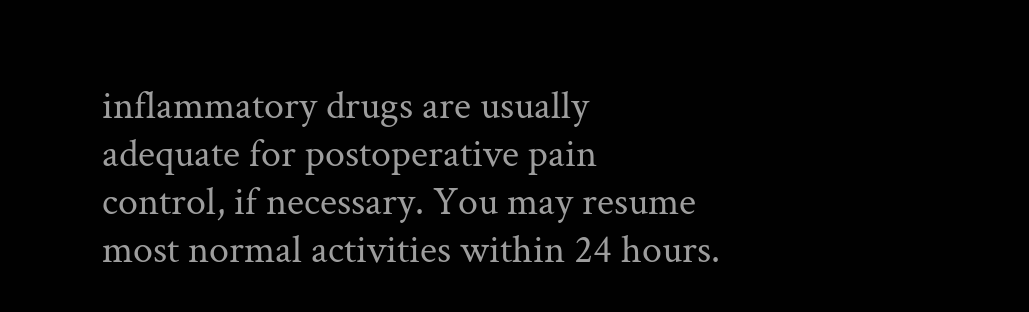inflammatory drugs are usually adequate for postoperative pain control, if necessary. You may resume most normal activities within 24 hours.